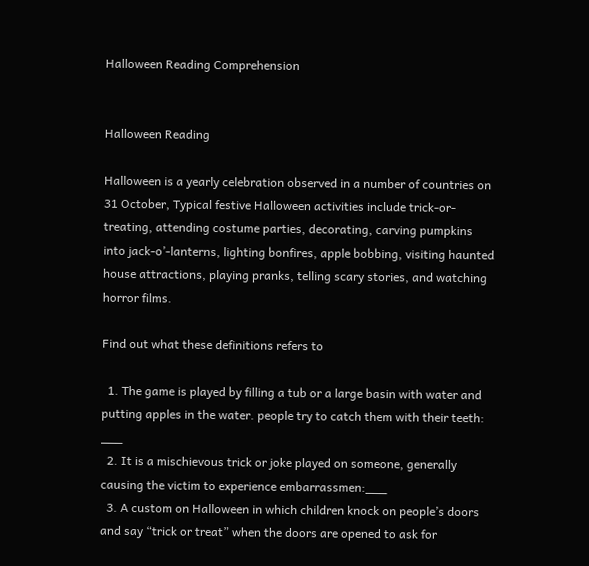Halloween Reading Comprehension


Halloween Reading

Halloween is a yearly celebration observed in a number of countries on 31 October, Typical festive Halloween activities include trick-or-treating, attending costume parties, decorating, carving pumpkins into jack-o’-lanterns, lighting bonfires, apple bobbing, visiting haunted house attractions, playing pranks, telling scary stories, and watching horror films.

Find out what these definitions refers to

  1. The game is played by filling a tub or a large basin with water and putting apples in the water. people try to catch them with their teeth: ___
  2. It is a mischievous trick or joke played on someone, generally causing the victim to experience embarrassmen:___
  3. A custom on Halloween in which children knock on people’s doors and say “trick or treat” when the doors are opened to ask for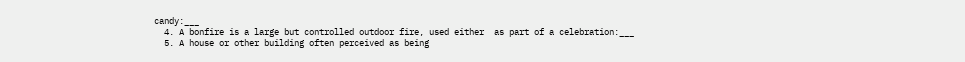candy:___
  4. A bonfire is a large but controlled outdoor fire, used either  as part of a celebration:___
  5. A house or other building often perceived as being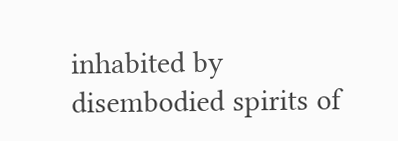inhabited by disembodied spirits of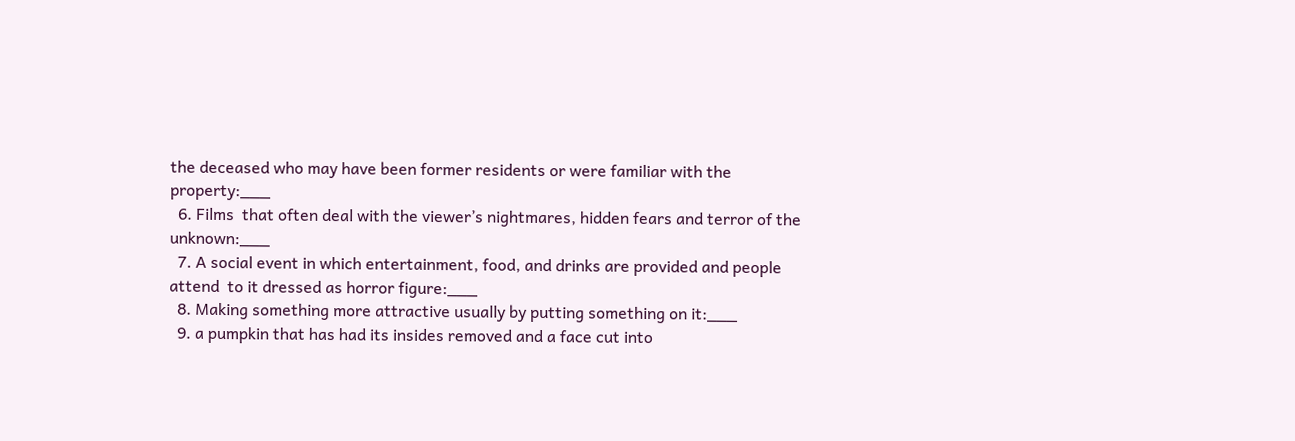the deceased who may have been former residents or were familiar with the property:___
  6. Films  that often deal with the viewer’s nightmares, hidden fears and terror of the unknown:___
  7. A social event in which entertainment, food, and drinks are provided and people attend  to it dressed as horror figure:___
  8. Making something more attractive usually by putting something on it:___
  9. a pumpkin that has had its insides removed and a face cut into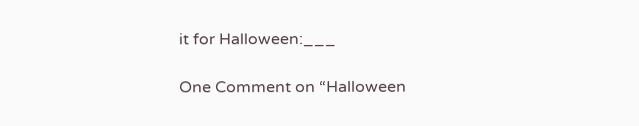it for Halloween:___

One Comment on “Halloween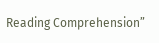Reading Comprehension”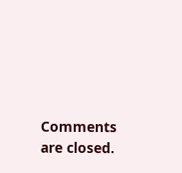Comments are closed.